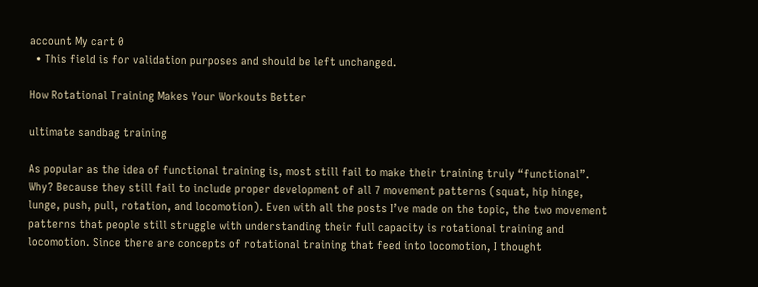account My cart 0
  • This field is for validation purposes and should be left unchanged.

How Rotational Training Makes Your Workouts Better

ultimate sandbag training

As popular as the idea of functional training is, most still fail to make their training truly “functional”. Why? Because they still fail to include proper development of all 7 movement patterns (squat, hip hinge, lunge, push, pull, rotation, and locomotion). Even with all the posts I’ve made on the topic, the two movement patterns that people still struggle with understanding their full capacity is rotational training and locomotion. Since there are concepts of rotational training that feed into locomotion, I thought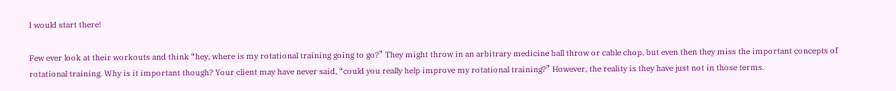I would start there!

Few ever look at their workouts and think “hey, where is my rotational training going to go?” They might throw in an arbitrary medicine ball throw or cable chop, but even then they miss the important concepts of rotational training. Why is it important though? Your client may have never said, “could you really help improve my rotational training?” However, the reality is they have just not in those terms.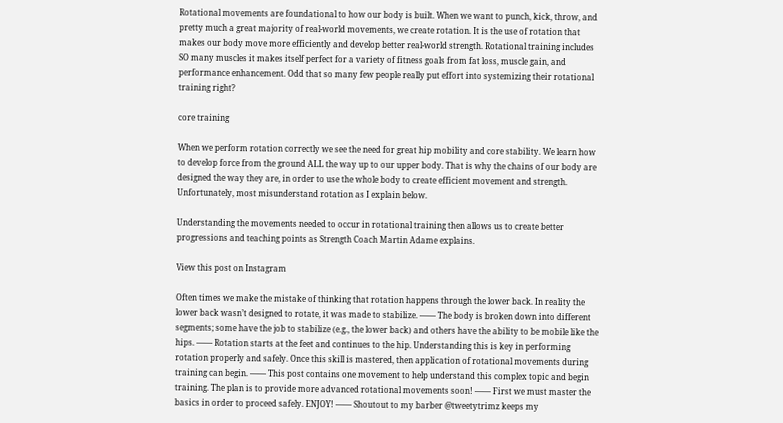Rotational movements are foundational to how our body is built. When we want to punch, kick, throw, and pretty much a great majority of real-world movements, we create rotation. It is the use of rotation that makes our body move more efficiently and develop better real-world strength. Rotational training includes SO many muscles it makes itself perfect for a variety of fitness goals from fat loss, muscle gain, and performance enhancement. Odd that so many few people really put effort into systemizing their rotational training right?

core training

When we perform rotation correctly we see the need for great hip mobility and core stability. We learn how to develop force from the ground ALL the way up to our upper body. That is why the chains of our body are designed the way they are, in order to use the whole body to create efficient movement and strength. Unfortunately, most misunderstand rotation as I explain below.

Understanding the movements needed to occur in rotational training then allows us to create better progressions and teaching points as Strength Coach Martin Adame explains.

View this post on Instagram

Often times we make the mistake of thinking that rotation happens through the lower back. In reality the lower back wasn’t designed to rotate, it was made to stabilize. —— The body is broken down into different segments; some have the job to stabilize (e.g., the lower back) and others have the ability to be mobile like the hips. —— Rotation starts at the feet and continues to the hip. Understanding this is key in performing rotation properly and safely. Once this skill is mastered, then application of rotational movements during training can begin. —— This post contains one movement to help understand this complex topic and begin training. The plan is to provide more advanced rotational movements soon! —— First we must master the basics in order to proceed safely. ENJOY! —— Shoutout to my barber @tweetytrimz keeps my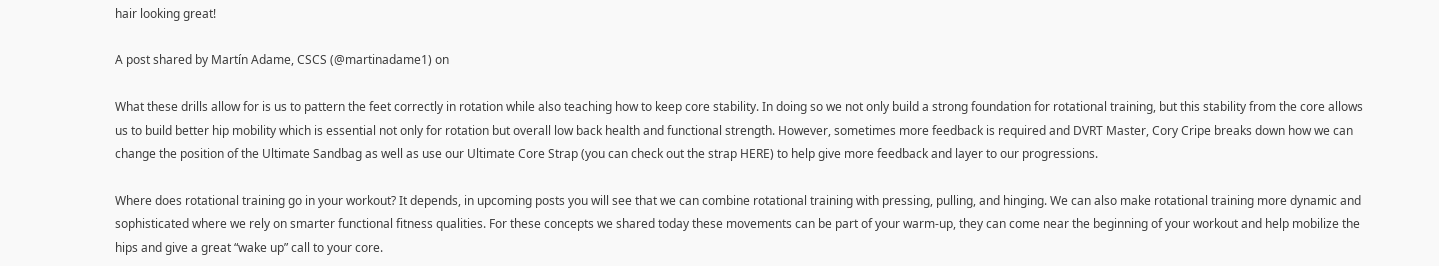hair looking great!

A post shared by Martín Adame, CSCS (@martinadame1) on

What these drills allow for is us to pattern the feet correctly in rotation while also teaching how to keep core stability. In doing so we not only build a strong foundation for rotational training, but this stability from the core allows us to build better hip mobility which is essential not only for rotation but overall low back health and functional strength. However, sometimes more feedback is required and DVRT Master, Cory Cripe breaks down how we can change the position of the Ultimate Sandbag as well as use our Ultimate Core Strap (you can check out the strap HERE) to help give more feedback and layer to our progressions.

Where does rotational training go in your workout? It depends, in upcoming posts you will see that we can combine rotational training with pressing, pulling, and hinging. We can also make rotational training more dynamic and sophisticated where we rely on smarter functional fitness qualities. For these concepts we shared today these movements can be part of your warm-up, they can come near the beginning of your workout and help mobilize the hips and give a great “wake up” call to your core.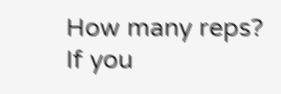How many reps? If you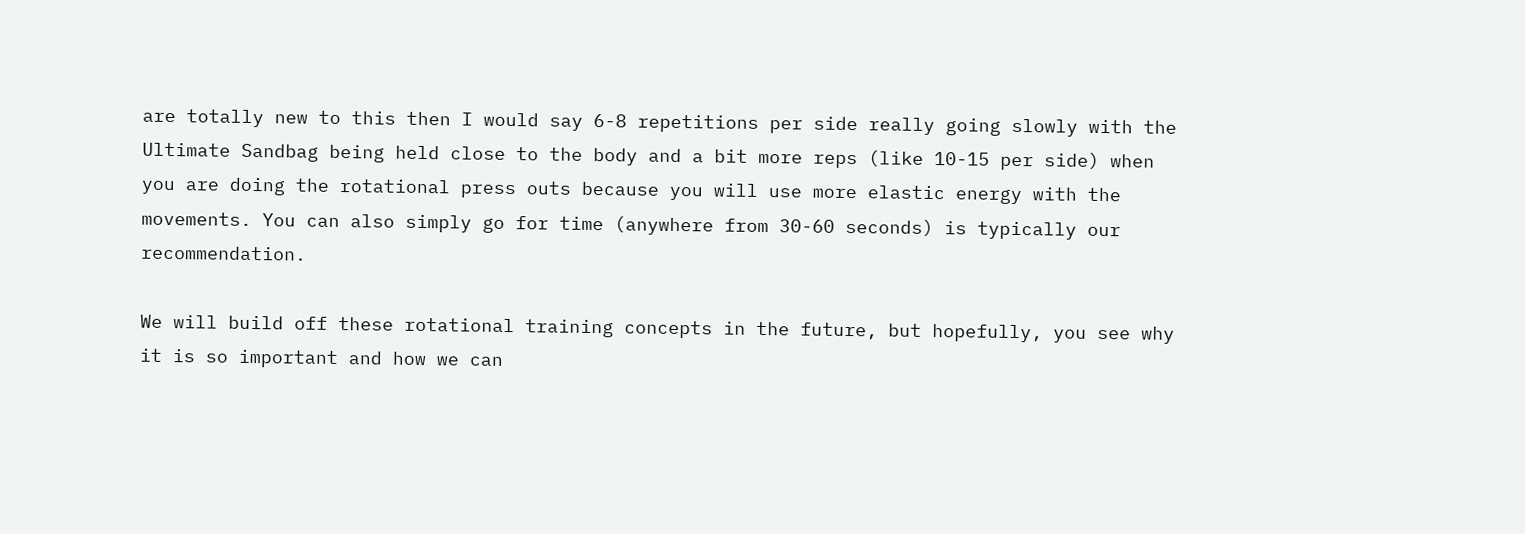are totally new to this then I would say 6-8 repetitions per side really going slowly with the Ultimate Sandbag being held close to the body and a bit more reps (like 10-15 per side) when you are doing the rotational press outs because you will use more elastic energy with the movements. You can also simply go for time (anywhere from 30-60 seconds) is typically our recommendation.

We will build off these rotational training concepts in the future, but hopefully, you see why it is so important and how we can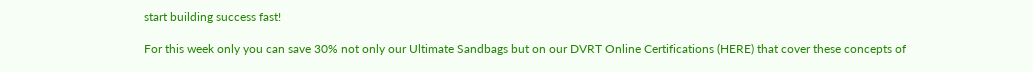start building success fast!

For this week only you can save 30% not only our Ultimate Sandbags but on our DVRT Online Certifications (HERE) that cover these concepts of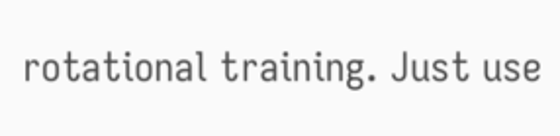rotational training. Just use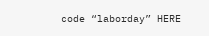code “laborday” HERE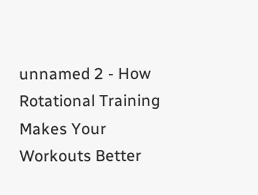unnamed 2 - How Rotational Training Makes Your Workouts Better